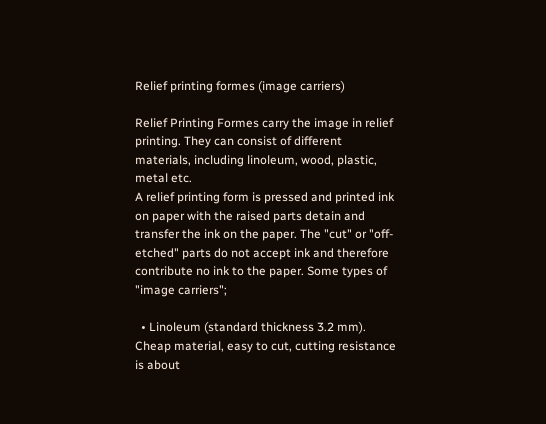Relief printing formes (image carriers)

Relief Printing Formes carry the image in relief printing. They can consist of different materials, including linoleum, wood, plastic, metal etc.
A relief printing form is pressed and printed ink on paper with the raised parts detain and transfer the ink on the paper. The "cut" or "off-etched" parts do not accept ink and therefore contribute no ink to the paper. Some types of "image carriers";

  • Linoleum (standard thickness 3.2 mm). Cheap material, easy to cut, cutting resistance is about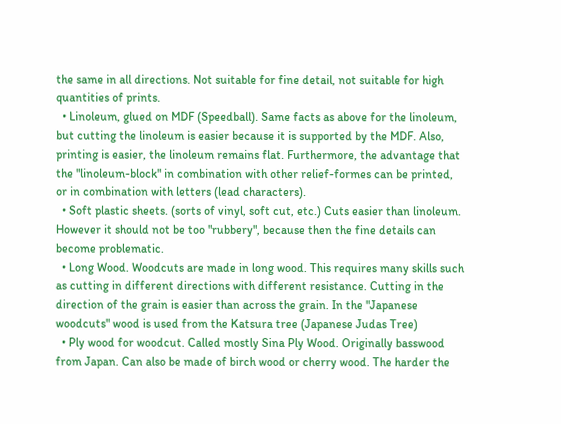the same in all directions. Not suitable for fine detail, not suitable for high quantities of prints.
  • Linoleum, glued on MDF (Speedball). Same facts as above for the linoleum, but cutting the linoleum is easier because it is supported by the MDF. Also, printing is easier, the linoleum remains flat. Furthermore, the advantage that the "linoleum-block" in combination with other relief-formes can be printed, or in combination with letters (lead characters).
  • Soft plastic sheets. (sorts of vinyl, soft cut, etc.) Cuts easier than linoleum. However it should not be too "rubbery", because then the fine details can become problematic.
  • Long Wood. Woodcuts are made in long wood. This requires many skills such as cutting in different directions with different resistance. Cutting in the direction of the grain is easier than across the grain. In the "Japanese woodcuts" wood is used from the Katsura tree (Japanese Judas Tree)
  • Ply wood for woodcut. Called mostly Sina Ply Wood. Originally basswood from Japan. Can also be made of birch wood or cherry wood. The harder the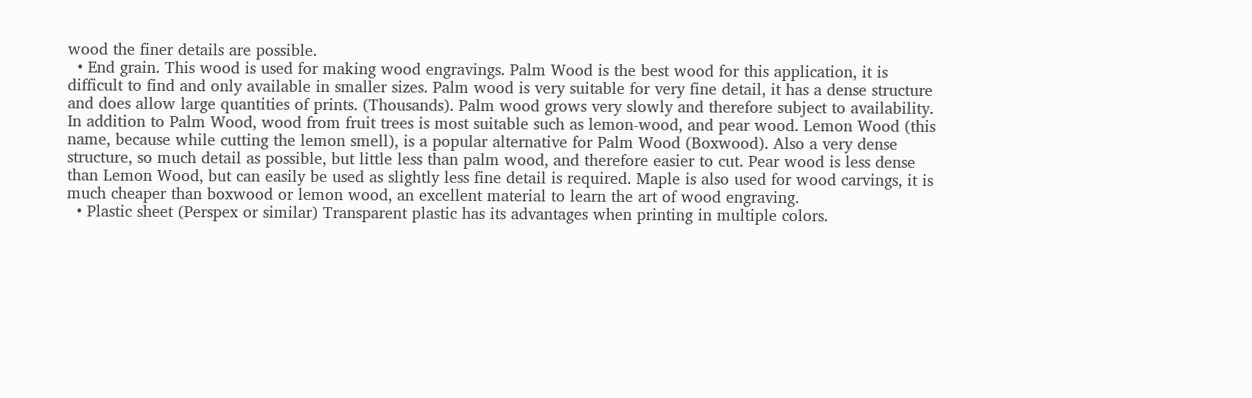wood the finer details are possible.
  • End grain. This wood is used for making wood engravings. Palm Wood is the best wood for this application, it is difficult to find and only available in smaller sizes. Palm wood is very suitable for very fine detail, it has a dense structure and does allow large quantities of prints. (Thousands). Palm wood grows very slowly and therefore subject to availability. In addition to Palm Wood, wood from fruit trees is most suitable such as lemon-wood, and pear wood. Lemon Wood (this name, because while cutting the lemon smell), is a popular alternative for Palm Wood (Boxwood). Also a very dense structure, so much detail as possible, but little less than palm wood, and therefore easier to cut. Pear wood is less dense than Lemon Wood, but can easily be used as slightly less fine detail is required. Maple is also used for wood carvings, it is much cheaper than boxwood or lemon wood, an excellent material to learn the art of wood engraving.
  • Plastic sheet (Perspex or similar) Transparent plastic has its advantages when printing in multiple colors.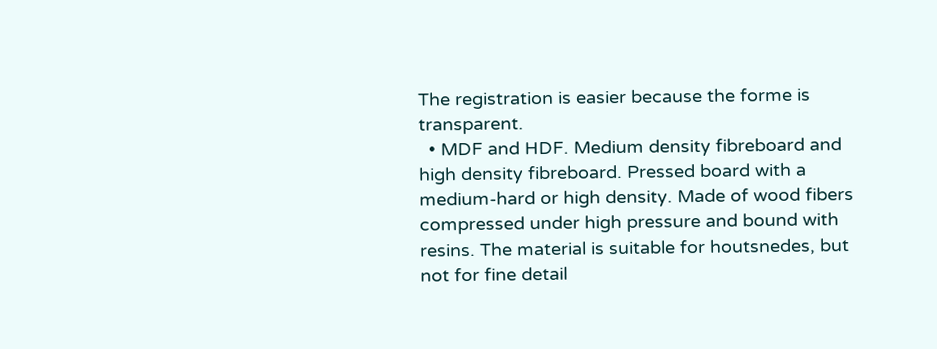The registration is easier because the forme is transparent.
  • MDF and HDF. Medium density fibreboard and high density fibreboard. Pressed board with a medium-hard or high density. Made of wood fibers compressed under high pressure and bound with resins. The material is suitable for houtsnedes, but not for fine detail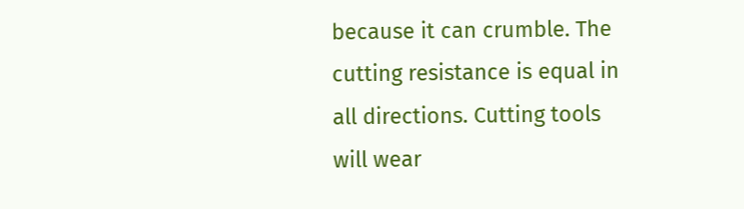because it can crumble. The cutting resistance is equal in all directions. Cutting tools will wear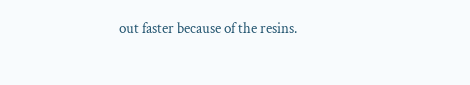out faster because of the resins.